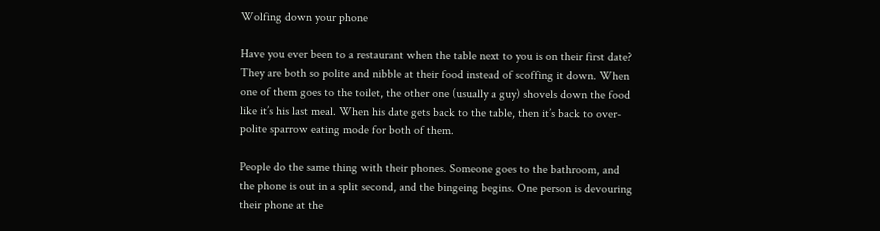Wolfing down your phone

Have you ever been to a restaurant when the table next to you is on their first date? They are both so polite and nibble at their food instead of scoffing it down. When one of them goes to the toilet, the other one (usually a guy) shovels down the food like it’s his last meal. When his date gets back to the table, then it’s back to over-polite sparrow eating mode for both of them.

People do the same thing with their phones. Someone goes to the bathroom, and the phone is out in a split second, and the bingeing begins. One person is devouring their phone at the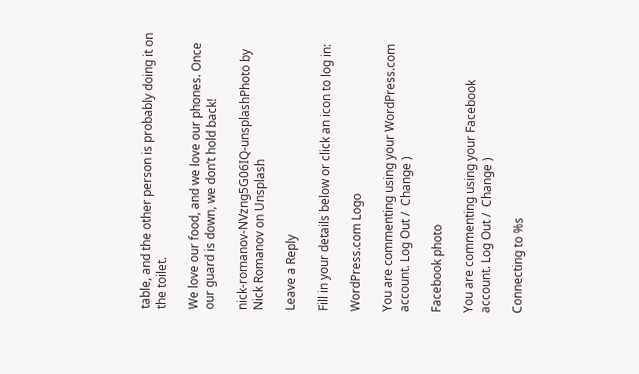table, and the other person is probably doing it on the toilet.

We love our food, and we love our phones. Once our guard is down, we don’t hold back!

nick-romanov-NVzng5G06IQ-unsplashPhoto by Nick Romanov on Unsplash

Leave a Reply

Fill in your details below or click an icon to log in:

WordPress.com Logo

You are commenting using your WordPress.com account. Log Out /  Change )

Facebook photo

You are commenting using your Facebook account. Log Out /  Change )

Connecting to %s